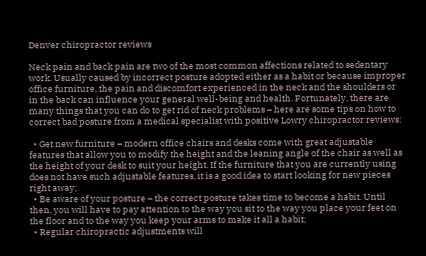Denver chiropractor reviews

Neck pain and back pain are two of the most common affections related to sedentary work. Usually caused by incorrect posture adopted either as a habit or because improper office furniture, the pain and discomfort experienced in the neck and the shoulders or in the back can influence your general well-being and health. Fortunately, there are many things that you can do to get rid of neck problems – here are some tips on how to correct bad posture from a medical specialist with positive Lowry chiropractor reviews:

  • Get new furniture – modern office chairs and desks come with great adjustable features that allow you to modify the height and the leaning angle of the chair as well as the height of your desk to suit your height. If the furniture that you are currently using does not have such adjustable features, it is a good idea to start looking for new pieces right away;
  • Be aware of your posture – the correct posture takes time to become a habit. Until then, you will have to pay attention to the way you sit to the way you place your feet on the floor and to the way you keep your arms to make it all a habit;
  • Regular chiropractic adjustments will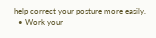help correct your posture more easily.
  • Work your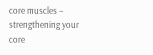core muscles – strengthening your core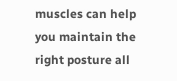muscles can help you maintain the right posture all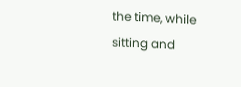the time, while sitting and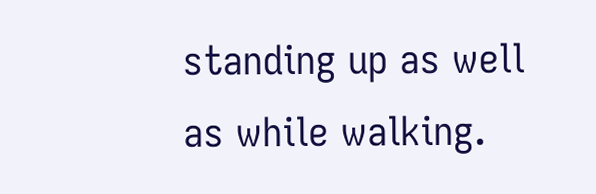standing up as well as while walking.